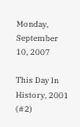Monday, September 10, 2007

This Day In History, 2001 (#2)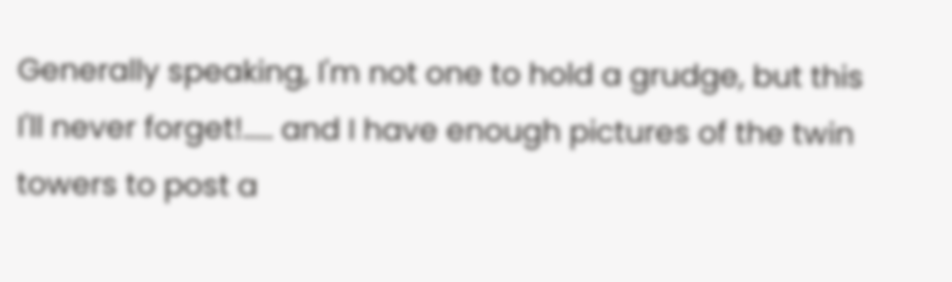Generally speaking, I'm not one to hold a grudge, but this I'll never forget!..... and I have enough pictures of the twin towers to post a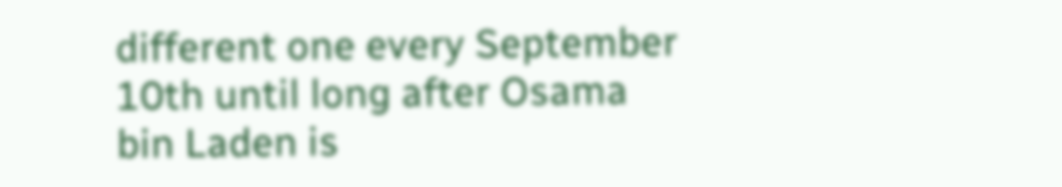different one every September 10th until long after Osama bin Laden is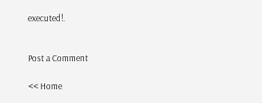executed!.


Post a Comment

<< Home